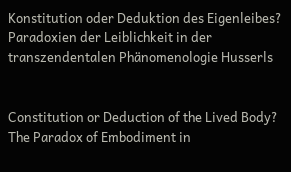Konstitution oder Deduktion des Eigenleibes? Paradoxien der Leiblichkeit in der transzendentalen Phänomenologie Husserls


Constitution or Deduction of the Lived Body? The Paradox of Embodiment in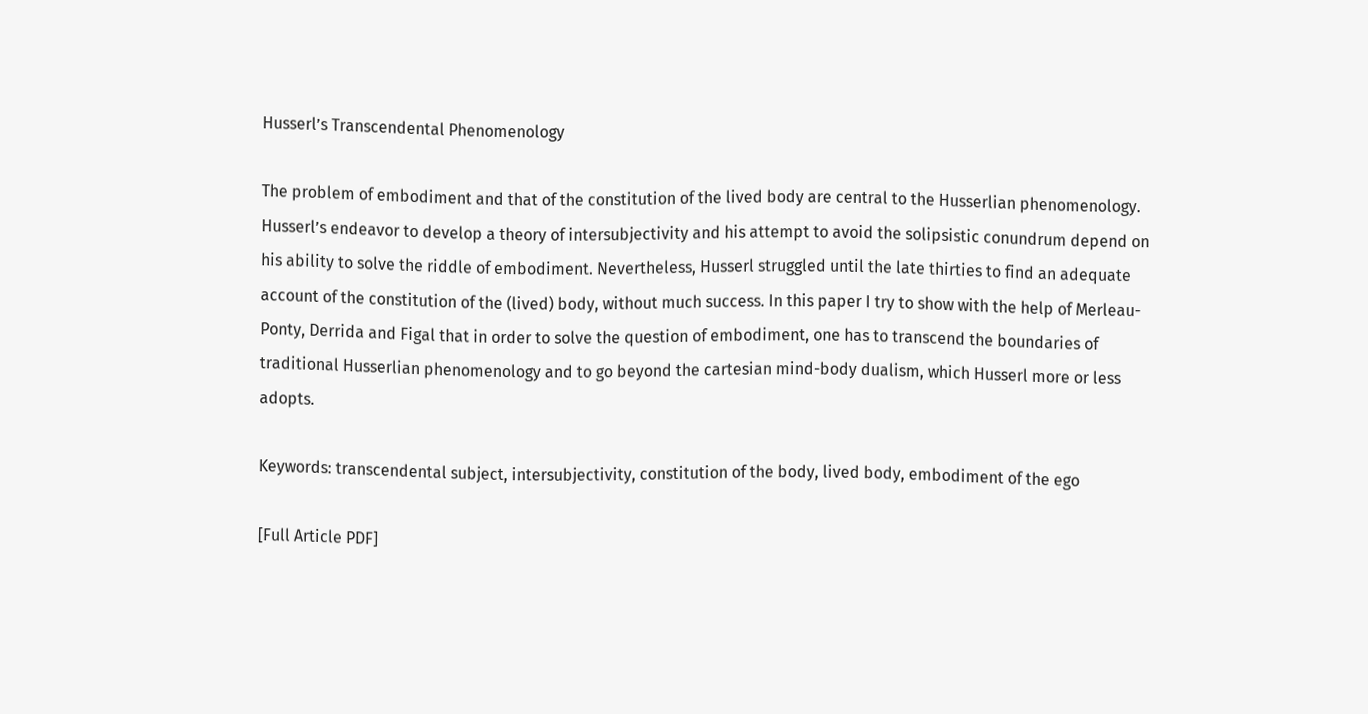Husserl’s Transcendental Phenomenology

The problem of embodiment and that of the constitution of the lived body are central to the Husserlian phenomenology. Husserl’s endeavor to develop a theory of intersubjectivity and his attempt to avoid the solipsistic conundrum depend on his ability to solve the riddle of embodiment. Nevertheless, Husserl struggled until the late thirties to find an adequate account of the constitution of the (lived) body, without much success. In this paper I try to show with the help of Merleau-Ponty, Derrida and Figal that in order to solve the question of embodiment, one has to transcend the boundaries of traditional Husserlian phenomenology and to go beyond the cartesian mind-body dualism, which Husserl more or less adopts.

Keywords: transcendental subject, intersubjectivity, constitution of the body, lived body, embodiment of the ego

[Full Article PDF]